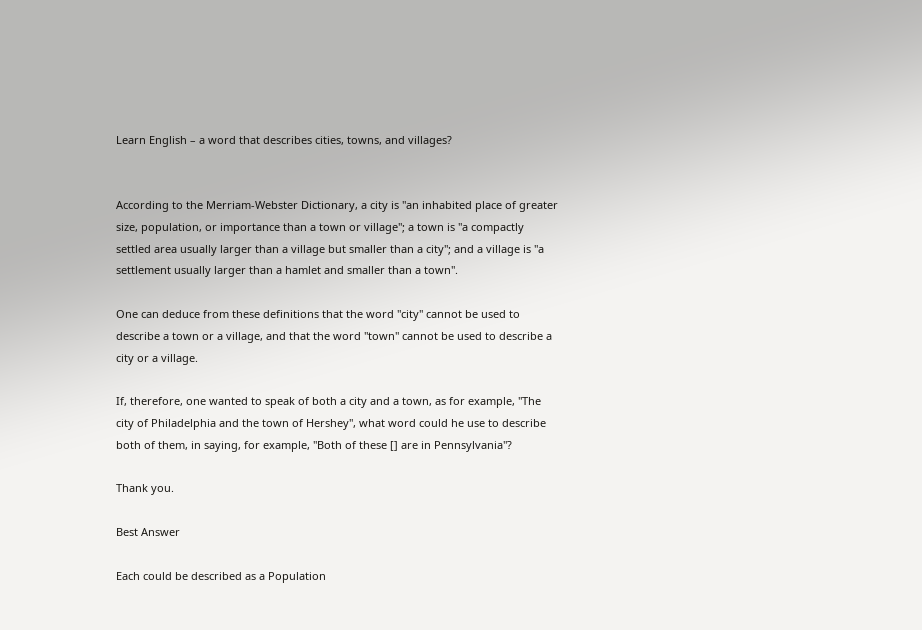Learn English – a word that describes cities, towns, and villages?


According to the Merriam-Webster Dictionary, a city is "an inhabited place of greater size, population, or importance than a town or village"; a town is "a compactly settled area usually larger than a village but smaller than a city"; and a village is "a settlement usually larger than a hamlet and smaller than a town".

One can deduce from these definitions that the word "city" cannot be used to describe a town or a village, and that the word "town" cannot be used to describe a city or a village.

If, therefore, one wanted to speak of both a city and a town, as for example, "The city of Philadelphia and the town of Hershey", what word could he use to describe both of them, in saying, for example, "Both of these [] are in Pennsylvania"?

Thank you.

Best Answer

Each could be described as a Population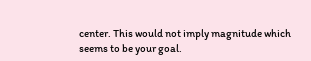center. This would not imply magnitude which seems to be your goal.